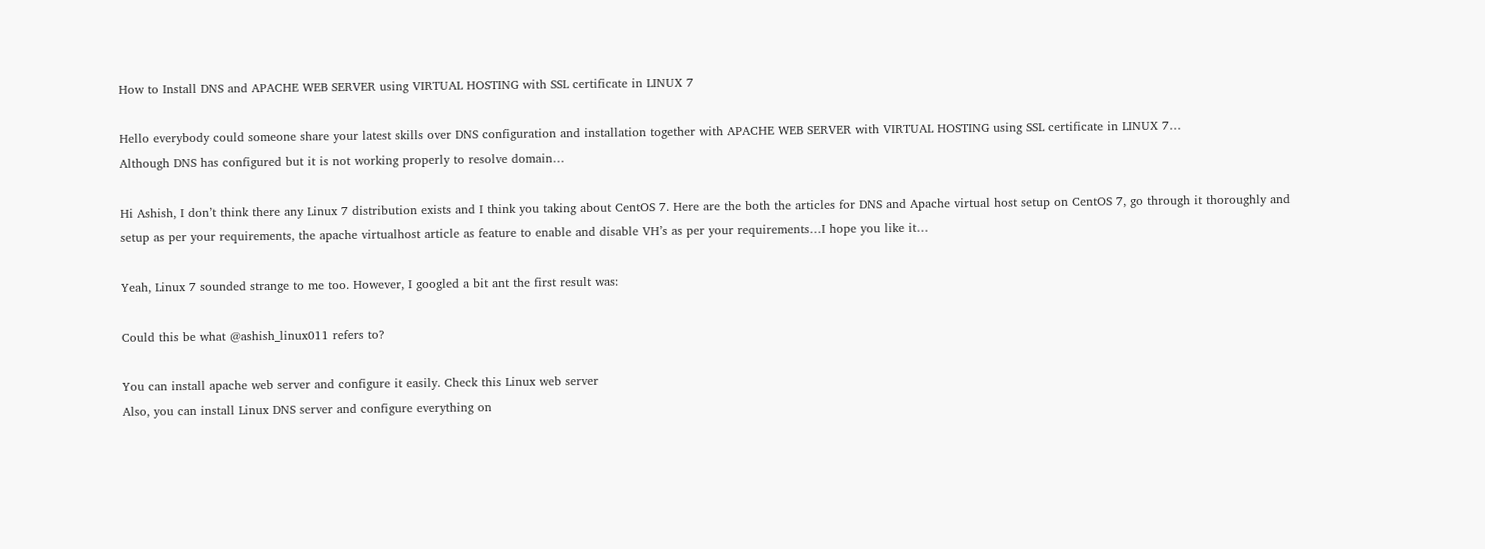How to Install DNS and APACHE WEB SERVER using VIRTUAL HOSTING with SSL certificate in LINUX 7

Hello everybody could someone share your latest skills over DNS configuration and installation together with APACHE WEB SERVER with VIRTUAL HOSTING using SSL certificate in LINUX 7…
Although DNS has configured but it is not working properly to resolve domain…

Hi Ashish, I don’t think there any Linux 7 distribution exists and I think you taking about CentOS 7. Here are the both the articles for DNS and Apache virtual host setup on CentOS 7, go through it thoroughly and setup as per your requirements, the apache virtualhost article as feature to enable and disable VH’s as per your requirements…I hope you like it…

Yeah, Linux 7 sounded strange to me too. However, I googled a bit ant the first result was:

Could this be what @ashish_linux011 refers to?

You can install apache web server and configure it easily. Check this Linux web server
Also, you can install Linux DNS server and configure everything on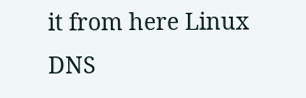it from here Linux DNS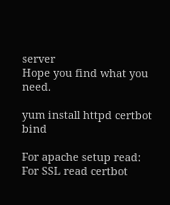server
Hope you find what you need.

yum install httpd certbot bind

For apache setup read:
For SSL read certbot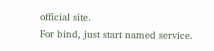official site.
For bind, just start named service.